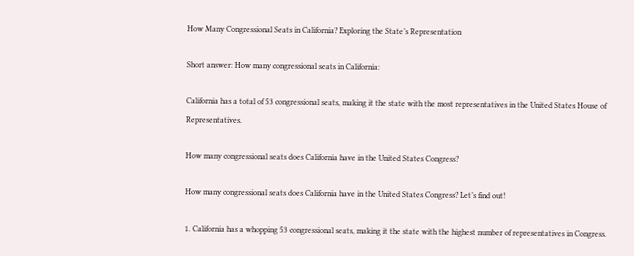How Many Congressional Seats in California? Exploring the State’s Representation

Short answer: How many congressional seats in California:

California has a total of 53 congressional seats, making it the state with the most representatives in the United States House of Representatives.

How many congressional seats does California have in the United States Congress?

How many congressional seats does California have in the United States Congress? Let’s find out!

1. California has a whopping 53 congressional seats, making it the state with the highest number of representatives in Congress.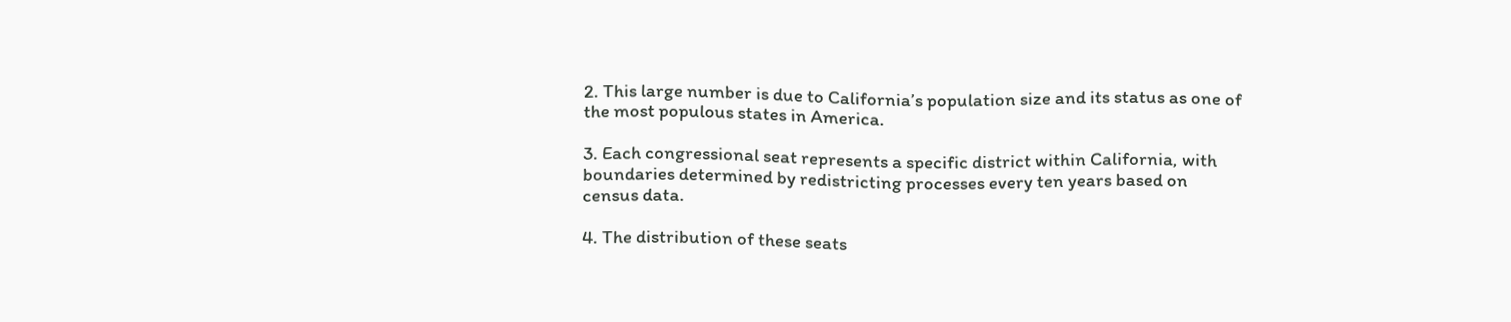2. This large number is due to California’s population size and its status as one of the most populous states in America.

3. Each congressional seat represents a specific district within California, with boundaries determined by redistricting processes every ten years based on census data.

4. The distribution of these seats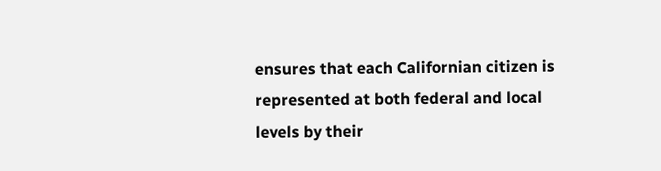ensures that each Californian citizen is represented at both federal and local levels by their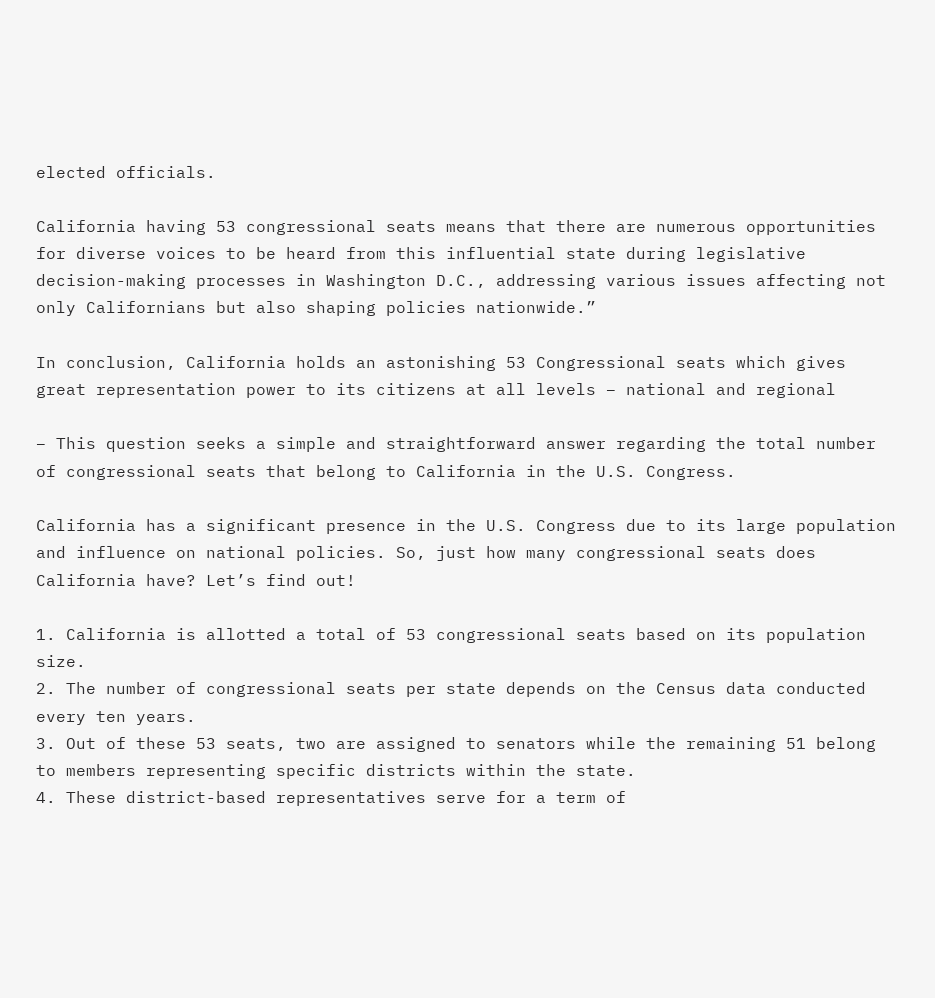elected officials.

California having 53 congressional seats means that there are numerous opportunities for diverse voices to be heard from this influential state during legislative decision-making processes in Washington D.C., addressing various issues affecting not only Californians but also shaping policies nationwide.”

In conclusion, California holds an astonishing 53 Congressional seats which gives great representation power to its citizens at all levels – national and regional

– This question seeks a simple and straightforward answer regarding the total number of congressional seats that belong to California in the U.S. Congress.

California has a significant presence in the U.S. Congress due to its large population and influence on national policies. So, just how many congressional seats does California have? Let’s find out!

1. California is allotted a total of 53 congressional seats based on its population size.
2. The number of congressional seats per state depends on the Census data conducted every ten years.
3. Out of these 53 seats, two are assigned to senators while the remaining 51 belong to members representing specific districts within the state.
4. These district-based representatives serve for a term of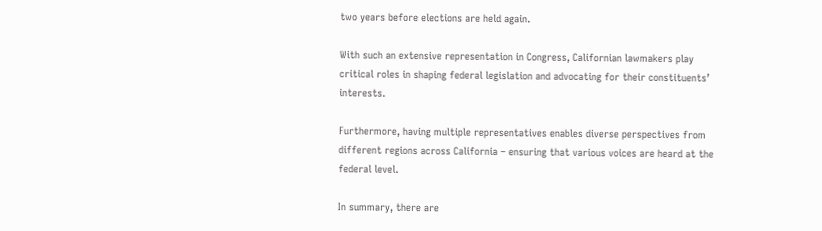two years before elections are held again.

With such an extensive representation in Congress, Californian lawmakers play critical roles in shaping federal legislation and advocating for their constituents’ interests.

Furthermore, having multiple representatives enables diverse perspectives from different regions across California – ensuring that various voices are heard at the federal level.

In summary, there are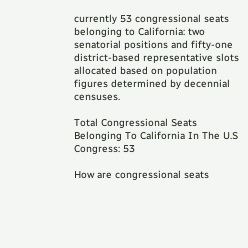currently 53 congressional seats belonging to California: two senatorial positions and fifty-one district-based representative slots allocated based on population figures determined by decennial censuses.

Total Congressional Seats Belonging To California In The U.S Congress: 53

How are congressional seats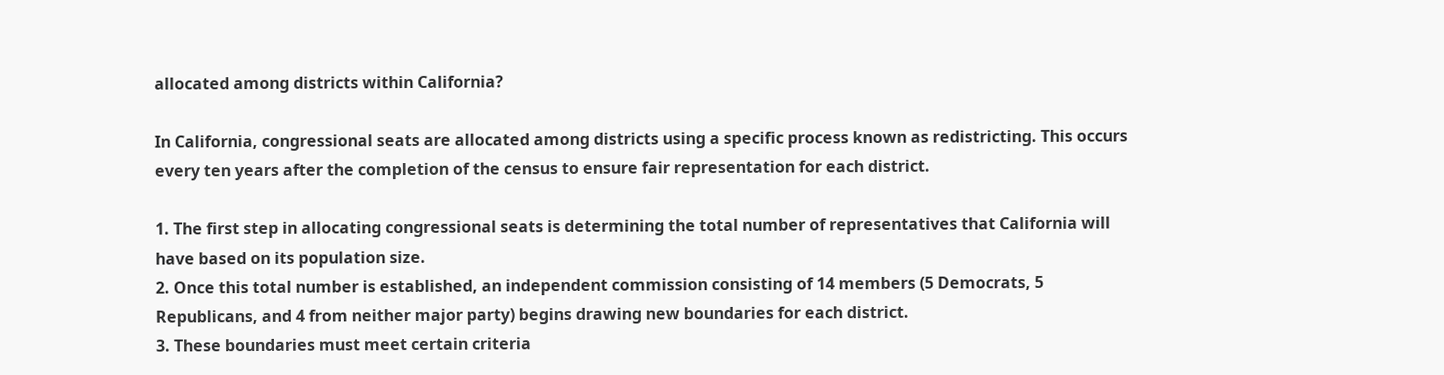allocated among districts within California?

In California, congressional seats are allocated among districts using a specific process known as redistricting. This occurs every ten years after the completion of the census to ensure fair representation for each district.

1. The first step in allocating congressional seats is determining the total number of representatives that California will have based on its population size.
2. Once this total number is established, an independent commission consisting of 14 members (5 Democrats, 5 Republicans, and 4 from neither major party) begins drawing new boundaries for each district.
3. These boundaries must meet certain criteria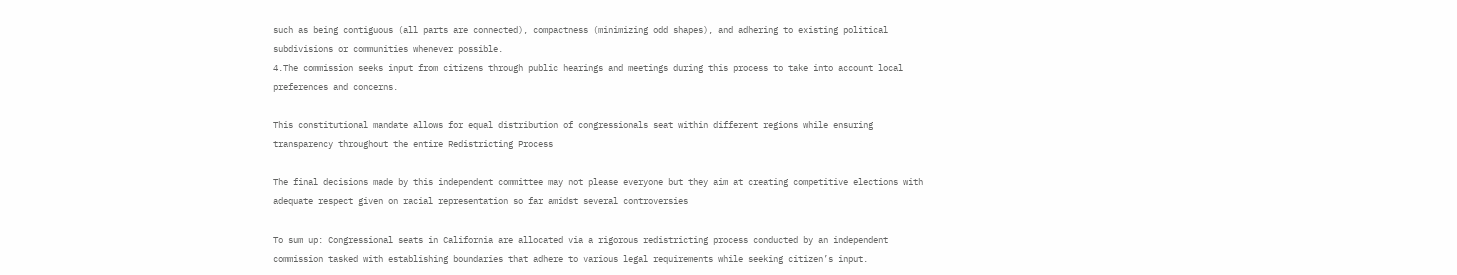such as being contiguous (all parts are connected), compactness (minimizing odd shapes), and adhering to existing political subdivisions or communities whenever possible.
4.The commission seeks input from citizens through public hearings and meetings during this process to take into account local preferences and concerns.

This constitutional mandate allows for equal distribution of congressionals seat within different regions while ensuring transparency throughout the entire Redistricting Process

The final decisions made by this independent committee may not please everyone but they aim at creating competitive elections with adequate respect given on racial representation so far amidst several controversies

To sum up: Congressional seats in California are allocated via a rigorous redistricting process conducted by an independent commission tasked with establishing boundaries that adhere to various legal requirements while seeking citizen’s input.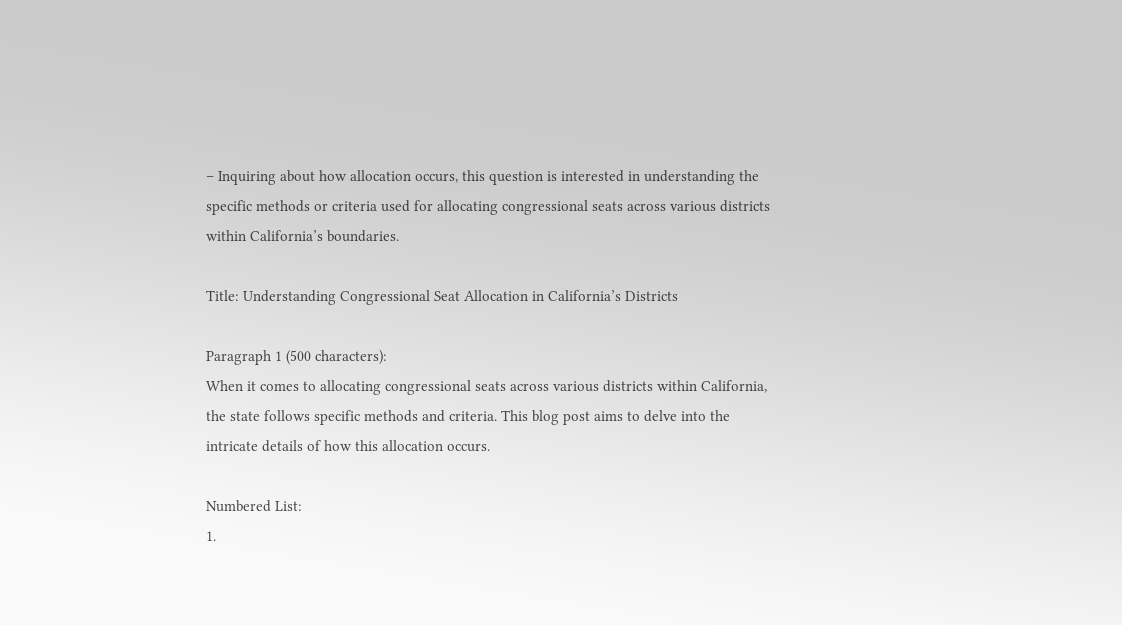– Inquiring about how allocation occurs, this question is interested in understanding the specific methods or criteria used for allocating congressional seats across various districts within California’s boundaries.

Title: Understanding Congressional Seat Allocation in California’s Districts

Paragraph 1 (500 characters):
When it comes to allocating congressional seats across various districts within California, the state follows specific methods and criteria. This blog post aims to delve into the intricate details of how this allocation occurs.

Numbered List:
1.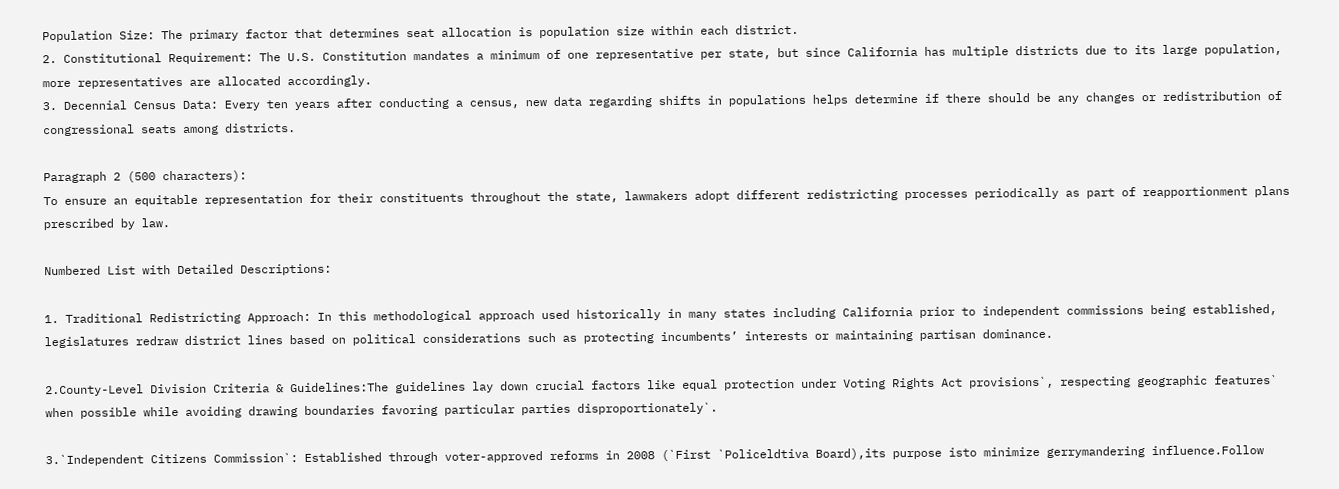Population Size: The primary factor that determines seat allocation is population size within each district.
2. Constitutional Requirement: The U.S. Constitution mandates a minimum of one representative per state, but since California has multiple districts due to its large population, more representatives are allocated accordingly.
3. Decennial Census Data: Every ten years after conducting a census, new data regarding shifts in populations helps determine if there should be any changes or redistribution of congressional seats among districts.

Paragraph 2 (500 characters):
To ensure an equitable representation for their constituents throughout the state, lawmakers adopt different redistricting processes periodically as part of reapportionment plans prescribed by law.

Numbered List with Detailed Descriptions:

1. Traditional Redistricting Approach: In this methodological approach used historically in many states including California prior to independent commissions being established, legislatures redraw district lines based on political considerations such as protecting incumbents’ interests or maintaining partisan dominance.

2.County-Level Division Criteria & Guidelines:The guidelines lay down crucial factors like equal protection under Voting Rights Act provisions`, respecting geographic features` when possible while avoiding drawing boundaries favoring particular parties disproportionately`.

3.`Independent Citizens Commission`: Established through voter-approved reforms in 2008 (`First `Policeldtiva Board),its purpose isto minimize gerrymandering influence.Follow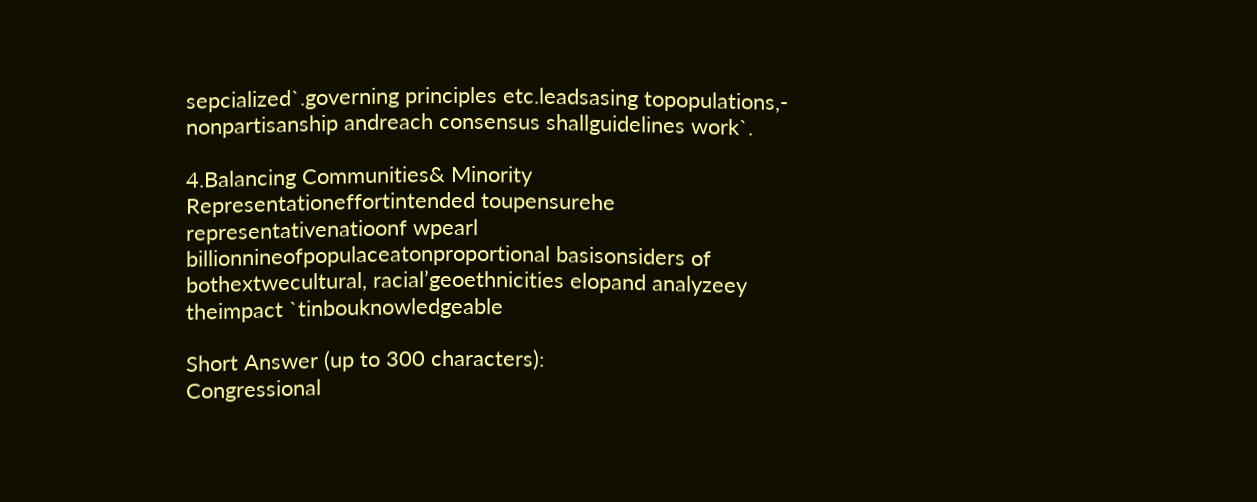sepcialized`.governing principles etc.leadsasing topopulations,- nonpartisanship andreach consensus shallguidelines work`.

4.Balancing Communities& Minority Representationeffortintended toupensurehe representativenatioonf wpearl billionnineofpopulaceatonproportional basisonsiders of bothextwecultural, racial’geoethnicities elopand analyzeey theimpact `tinbouknowledgeable

Short Answer (up to 300 characters):
Congressional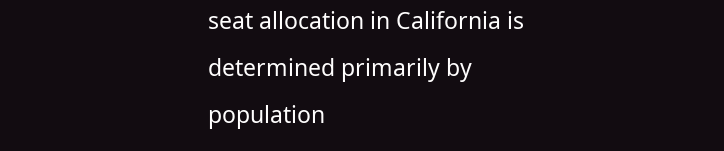seat allocation in California is determined primarily by population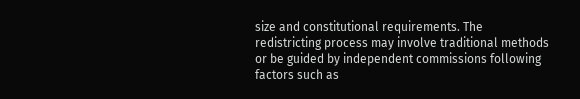size and constitutional requirements. The redistricting process may involve traditional methods or be guided by independent commissions following factors such as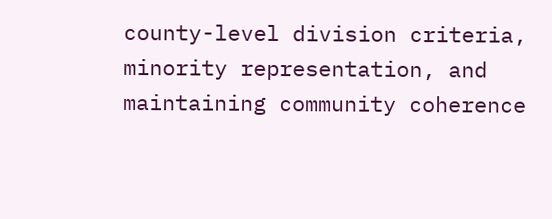county-level division criteria, minority representation, and maintaining community coherence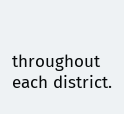throughout each district.